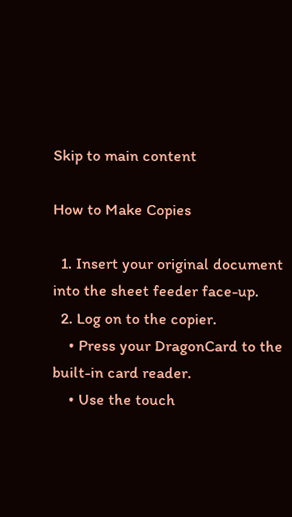Skip to main content

How to Make Copies

  1. Insert your original document into the sheet feeder face-up.
  2. Log on to the copier.
    • Press your DragonCard to the built-in card reader.
    • Use the touch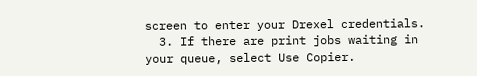screen to enter your Drexel credentials.
  3. If there are print jobs waiting in your queue, select Use Copier.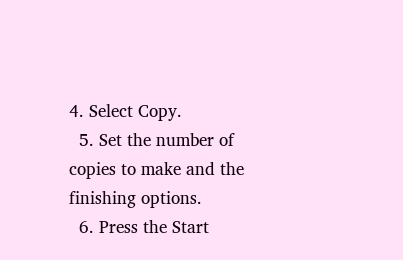4. Select Copy.
  5. Set the number of copies to make and the finishing options.
  6. Press the Start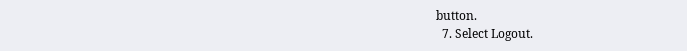button.
  7. Select Logout.